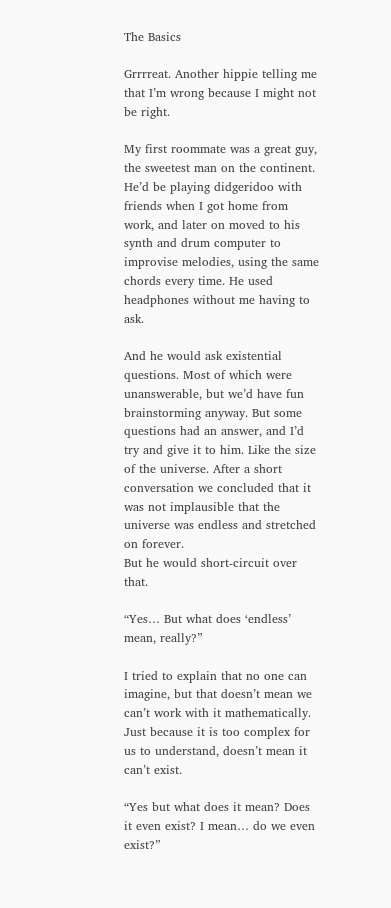The Basics

Grrrreat. Another hippie telling me that I’m wrong because I might not be right.

My first roommate was a great guy, the sweetest man on the continent. He’d be playing didgeridoo with friends when I got home from work, and later on moved to his synth and drum computer to improvise melodies, using the same chords every time. He used headphones without me having to ask.

And he would ask existential questions. Most of which were unanswerable, but we’d have fun brainstorming anyway. But some questions had an answer, and I’d try and give it to him. Like the size of the universe. After a short conversation we concluded that it was not implausible that the universe was endless and stretched on forever.
But he would short-circuit over that.

“Yes… But what does ‘endless’ mean, really?”

I tried to explain that no one can imagine, but that doesn’t mean we can’t work with it mathematically. Just because it is too complex for us to understand, doesn’t mean it can’t exist.

“Yes but what does it mean? Does it even exist? I mean… do we even exist?”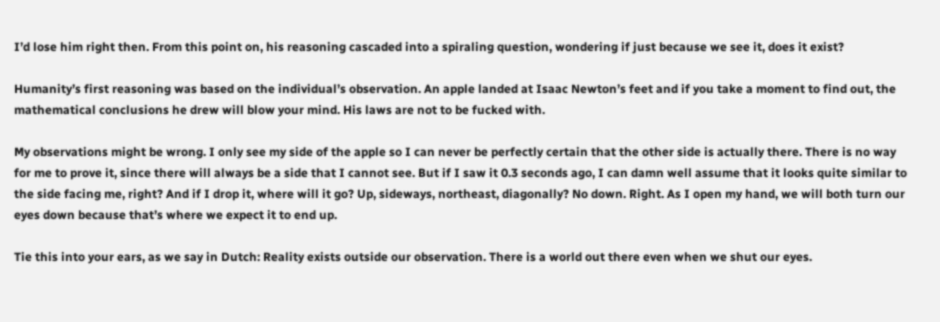I’d lose him right then. From this point on, his reasoning cascaded into a spiraling question, wondering if just because we see it, does it exist?

Humanity’s first reasoning was based on the individual’s observation. An apple landed at Isaac Newton’s feet and if you take a moment to find out, the mathematical conclusions he drew will blow your mind. His laws are not to be fucked with.

My observations might be wrong. I only see my side of the apple so I can never be perfectly certain that the other side is actually there. There is no way for me to prove it, since there will always be a side that I cannot see. But if I saw it 0.3 seconds ago, I can damn well assume that it looks quite similar to the side facing me, right? And if I drop it, where will it go? Up, sideways, northeast, diagonally? No down. Right. As I open my hand, we will both turn our eyes down because that’s where we expect it to end up.

Tie this into your ears, as we say in Dutch: Reality exists outside our observation. There is a world out there even when we shut our eyes.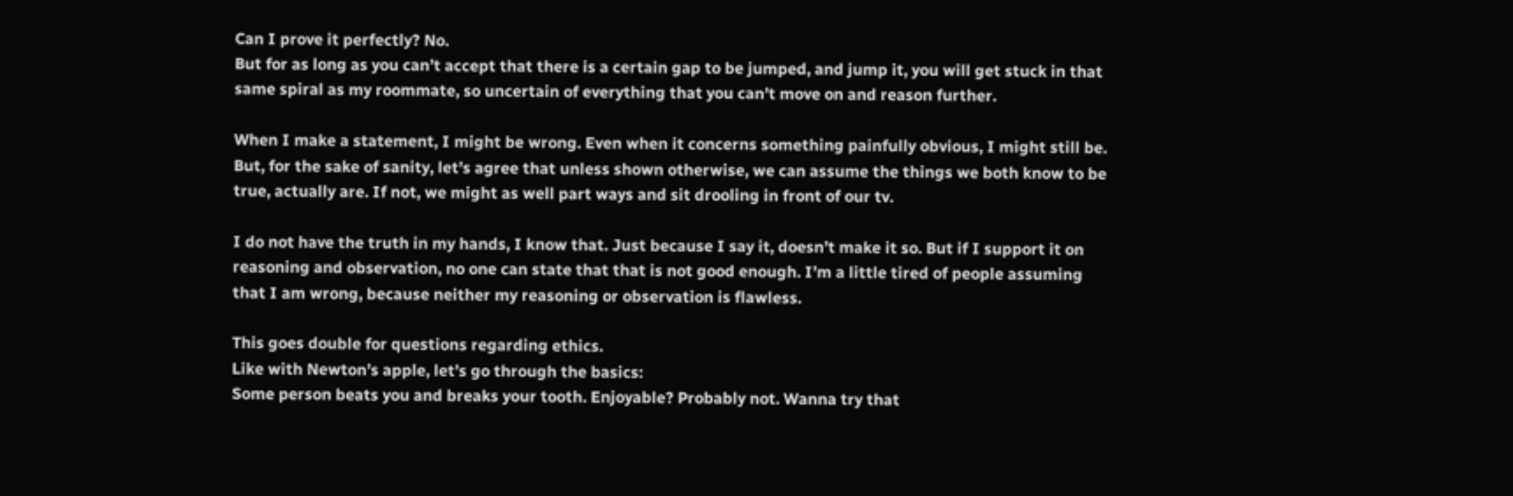Can I prove it perfectly? No.
But for as long as you can’t accept that there is a certain gap to be jumped, and jump it, you will get stuck in that same spiral as my roommate, so uncertain of everything that you can’t move on and reason further.

When I make a statement, I might be wrong. Even when it concerns something painfully obvious, I might still be. But, for the sake of sanity, let’s agree that unless shown otherwise, we can assume the things we both know to be true, actually are. If not, we might as well part ways and sit drooling in front of our tv.

I do not have the truth in my hands, I know that. Just because I say it, doesn’t make it so. But if I support it on reasoning and observation, no one can state that that is not good enough. I’m a little tired of people assuming that I am wrong, because neither my reasoning or observation is flawless.

This goes double for questions regarding ethics.
Like with Newton’s apple, let’s go through the basics:
Some person beats you and breaks your tooth. Enjoyable? Probably not. Wanna try that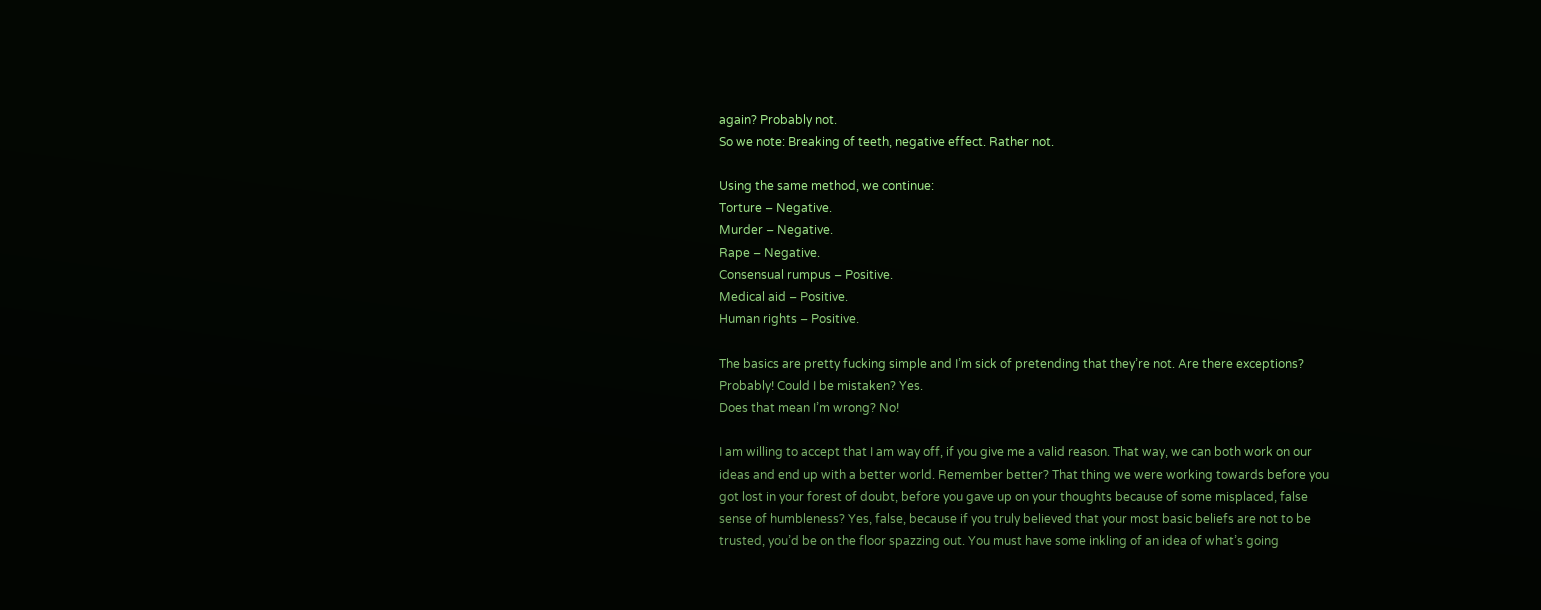again? Probably not.
So we note: Breaking of teeth, negative effect. Rather not.

Using the same method, we continue:
Torture – Negative.
Murder – Negative.
Rape – Negative.
Consensual rumpus – Positive.
Medical aid – Positive.
Human rights – Positive.

The basics are pretty fucking simple and I’m sick of pretending that they’re not. Are there exceptions? Probably! Could I be mistaken? Yes.
Does that mean I’m wrong? No!

I am willing to accept that I am way off, if you give me a valid reason. That way, we can both work on our ideas and end up with a better world. Remember better? That thing we were working towards before you got lost in your forest of doubt, before you gave up on your thoughts because of some misplaced, false sense of humbleness? Yes, false, because if you truly believed that your most basic beliefs are not to be trusted, you’d be on the floor spazzing out. You must have some inkling of an idea of what’s going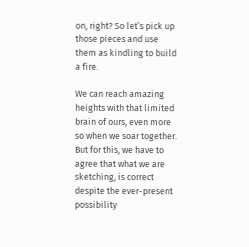on, right? So let’s pick up those pieces and use them as kindling to build a fire.

We can reach amazing heights with that limited brain of ours, even more so when we soar together. But for this, we have to agree that what we are sketching, is correct despite the ever-present possibility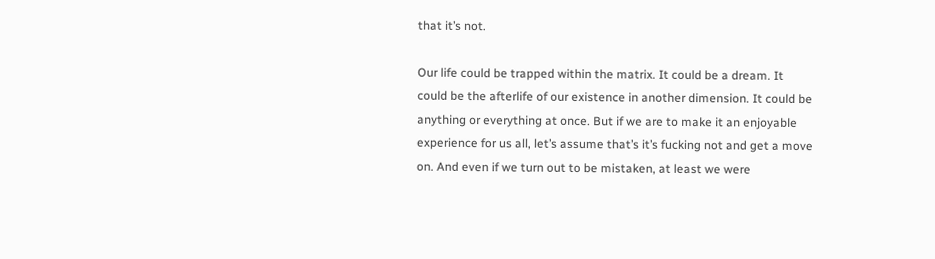that it’s not.

Our life could be trapped within the matrix. It could be a dream. It could be the afterlife of our existence in another dimension. It could be anything or everything at once. But if we are to make it an enjoyable experience for us all, let’s assume that’s it’s fucking not and get a move on. And even if we turn out to be mistaken, at least we were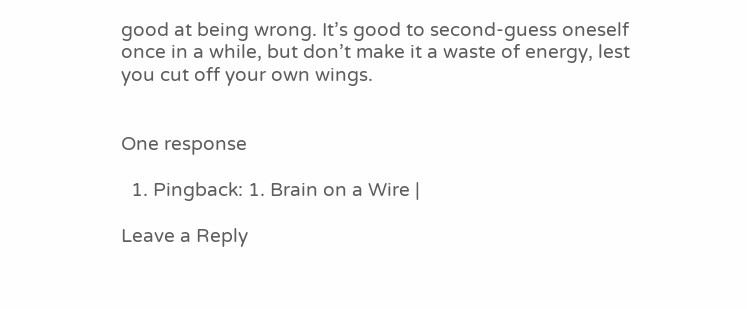good at being wrong. It’s good to second-guess oneself once in a while, but don’t make it a waste of energy, lest you cut off your own wings.


One response

  1. Pingback: 1. Brain on a Wire |

Leave a Reply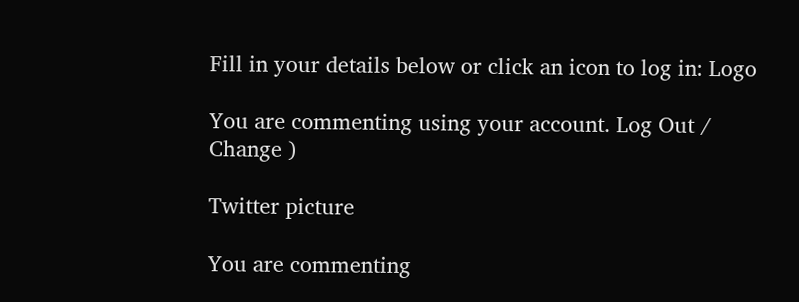Fill in your details below or click an icon to log in: Logo

You are commenting using your account. Log Out / Change )

Twitter picture

You are commenting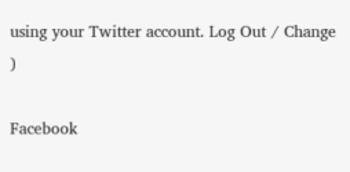using your Twitter account. Log Out / Change )

Facebook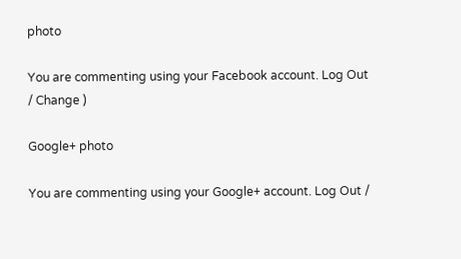photo

You are commenting using your Facebook account. Log Out / Change )

Google+ photo

You are commenting using your Google+ account. Log Out /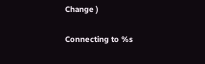Change )

Connecting to %s